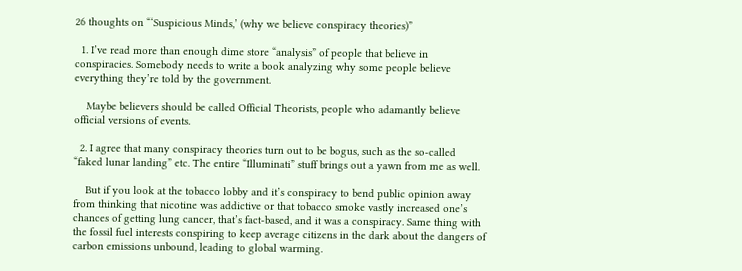26 thoughts on “‘Suspicious Minds,’ (why we believe conspiracy theories)”

  1. I’ve read more than enough dime store “analysis” of people that believe in conspiracies. Somebody needs to write a book analyzing why some people believe everything they’re told by the government.

    Maybe believers should be called Official Theorists, people who adamantly believe official versions of events.

  2. I agree that many conspiracy theories turn out to be bogus, such as the so-called “faked lunar landing” etc. The entire “Illuminati” stuff brings out a yawn from me as well.

    But if you look at the tobacco lobby and it’s conspiracy to bend public opinion away from thinking that nicotine was addictive or that tobacco smoke vastly increased one’s chances of getting lung cancer, that’s fact-based, and it was a conspiracy. Same thing with the fossil fuel interests conspiring to keep average citizens in the dark about the dangers of carbon emissions unbound, leading to global warming.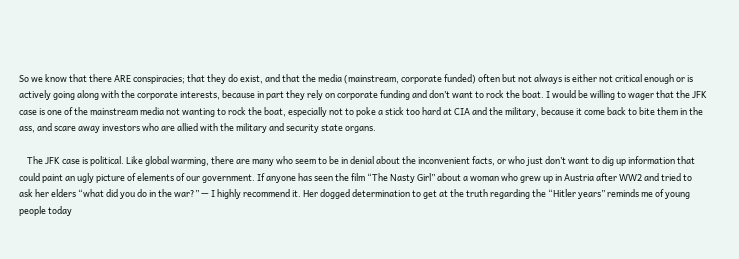So we know that there ARE conspiracies; that they do exist, and that the media (mainstream, corporate funded) often but not always is either not critical enough or is actively going along with the corporate interests, because in part they rely on corporate funding and don’t want to rock the boat. I would be willing to wager that the JFK case is one of the mainstream media not wanting to rock the boat, especially not to poke a stick too hard at CIA and the military, because it come back to bite them in the ass, and scare away investors who are allied with the military and security state organs.

    The JFK case is political. Like global warming, there are many who seem to be in denial about the inconvenient facts, or who just don’t want to dig up information that could paint an ugly picture of elements of our government. If anyone has seen the film “The Nasty Girl” about a woman who grew up in Austria after WW2 and tried to ask her elders “what did you do in the war?” — I highly recommend it. Her dogged determination to get at the truth regarding the “Hitler years” reminds me of young people today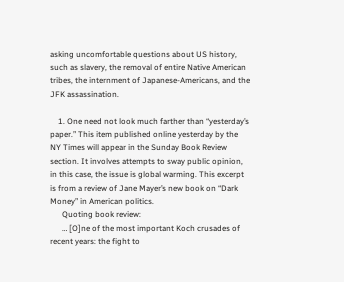asking uncomfortable questions about US history, such as slavery, the removal of entire Native American tribes, the internment of Japanese-Americans, and the JFK assassination.

    1. One need not look much farther than “yesterday’s paper.” This item published online yesterday by the NY Times will appear in the Sunday Book Review section. It involves attempts to sway public opinion, in this case, the issue is global warming. This excerpt is from a review of Jane Mayer’s new book on “Dark Money” in American politics.
      Quoting book review:
      … [O]ne of the most important Koch crusades of recent years: the fight to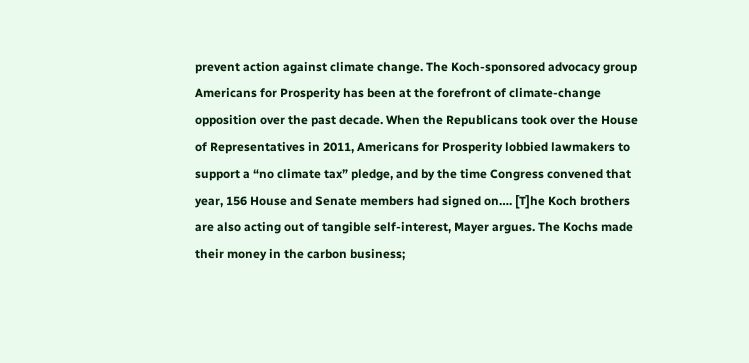prevent action against climate change. The Koch-sponsored advocacy group Americans for Prosperity has been at the forefront of climate-change opposition over the past decade. When the Republicans took over the House of Representatives in 2011, Americans for Prosperity lobbied lawmakers to support a “no climate tax” pledge, and by the time Congress convened that year, 156 House and Senate members had signed on…. [T]he Koch brothers are also acting out of tangible self-interest, Mayer argues. The Kochs made their money in the carbon business;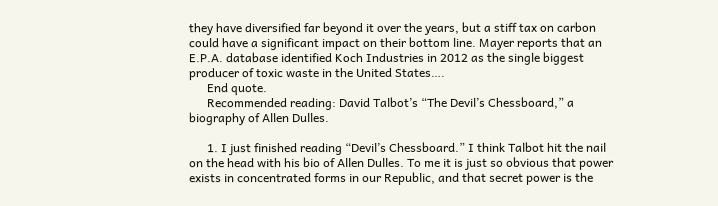they have diversified far beyond it over the years, but a stiff tax on carbon could have a significant impact on their bottom line. Mayer reports that an E.P.A. database identified Koch Industries in 2012 as the single biggest producer of toxic waste in the United States….
      End quote.
      Recommended reading: David Talbot’s “The Devil’s Chessboard,” a biography of Allen Dulles.

      1. I just finished reading “Devil’s Chessboard.” I think Talbot hit the nail on the head with his bio of Allen Dulles. To me it is just so obvious that power exists in concentrated forms in our Republic, and that secret power is the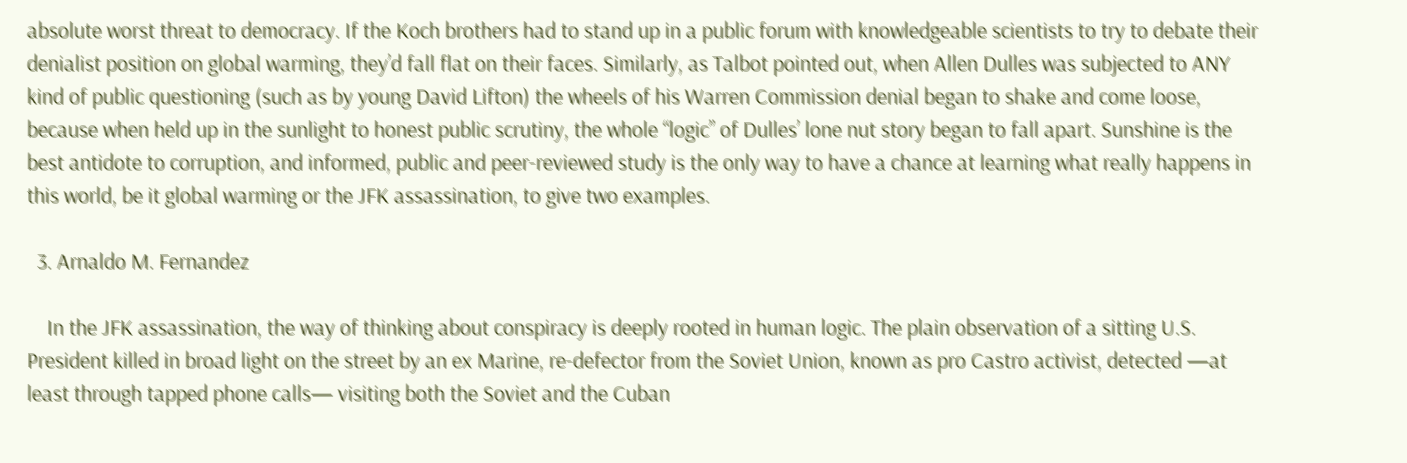absolute worst threat to democracy. If the Koch brothers had to stand up in a public forum with knowledgeable scientists to try to debate their denialist position on global warming, they’d fall flat on their faces. Similarly, as Talbot pointed out, when Allen Dulles was subjected to ANY kind of public questioning (such as by young David Lifton) the wheels of his Warren Commission denial began to shake and come loose, because when held up in the sunlight to honest public scrutiny, the whole “logic” of Dulles’ lone nut story began to fall apart. Sunshine is the best antidote to corruption, and informed, public and peer-reviewed study is the only way to have a chance at learning what really happens in this world, be it global warming or the JFK assassination, to give two examples.

  3. Arnaldo M. Fernandez

    In the JFK assassination, the way of thinking about conspiracy is deeply rooted in human logic. The plain observation of a sitting U.S. President killed in broad light on the street by an ex Marine, re-defector from the Soviet Union, known as pro Castro activist, detected —at least through tapped phone calls— visiting both the Soviet and the Cuban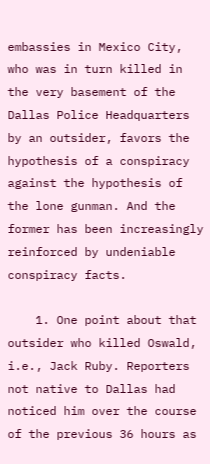embassies in Mexico City, who was in turn killed in the very basement of the Dallas Police Headquarters by an outsider, favors the hypothesis of a conspiracy against the hypothesis of the lone gunman. And the former has been increasingly reinforced by undeniable conspiracy facts.

    1. One point about that outsider who killed Oswald, i.e., Jack Ruby. Reporters not native to Dallas had noticed him over the course of the previous 36 hours as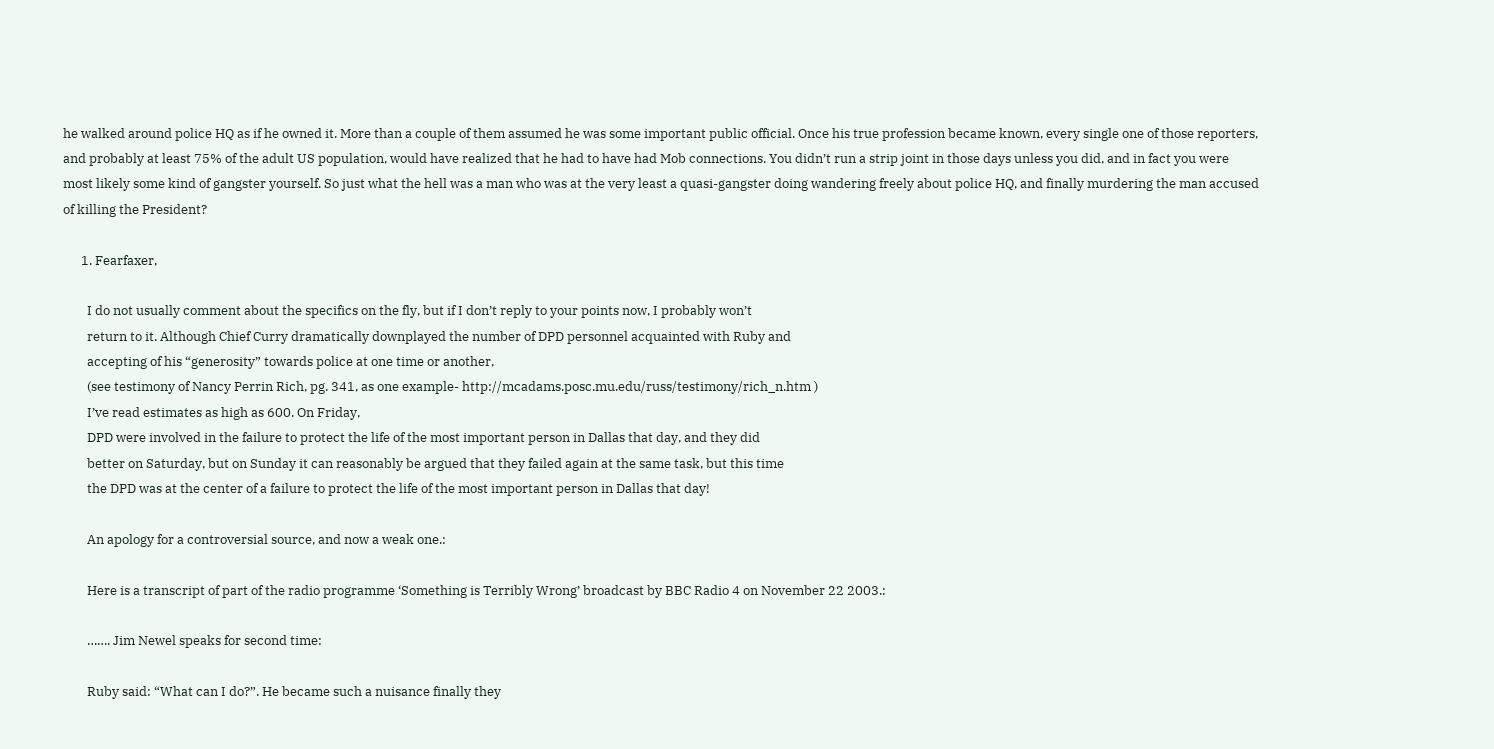he walked around police HQ as if he owned it. More than a couple of them assumed he was some important public official. Once his true profession became known, every single one of those reporters, and probably at least 75% of the adult US population, would have realized that he had to have had Mob connections. You didn’t run a strip joint in those days unless you did, and in fact you were most likely some kind of gangster yourself. So just what the hell was a man who was at the very least a quasi-gangster doing wandering freely about police HQ, and finally murdering the man accused of killing the President?

      1. Fearfaxer,

        I do not usually comment about the specifics on the fly, but if I don’t reply to your points now, I probably won’t
        return to it. Although Chief Curry dramatically downplayed the number of DPD personnel acquainted with Ruby and
        accepting of his “generosity” towards police at one time or another,
        (see testimony of Nancy Perrin Rich, pg. 341, as one example- http://mcadams.posc.mu.edu/russ/testimony/rich_n.htm )
        I’ve read estimates as high as 600. On Friday,
        DPD were involved in the failure to protect the life of the most important person in Dallas that day, and they did
        better on Saturday, but on Sunday it can reasonably be argued that they failed again at the same task, but this time
        the DPD was at the center of a failure to protect the life of the most important person in Dallas that day!

        An apology for a controversial source, and now a weak one.:

        Here is a transcript of part of the radio programme ‘Something is Terribly Wrong’ broadcast by BBC Radio 4 on November 22 2003.:

        ……. Jim Newel speaks for second time:

        Ruby said: “What can I do?”. He became such a nuisance finally they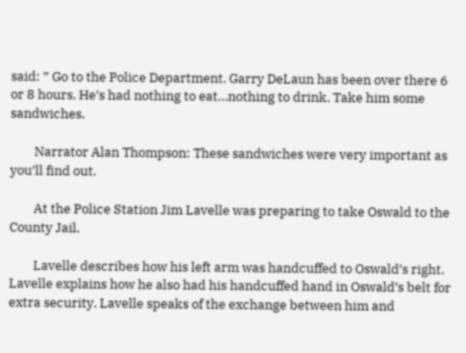said: ” Go to the Police Department. Garry DeLaun has been over there 6 or 8 hours. He’s had nothing to eat…nothing to drink. Take him some sandwiches.

        Narrator Alan Thompson: These sandwiches were very important as you’ll find out.

        At the Police Station Jim Lavelle was preparing to take Oswald to the County Jail.

        Lavelle describes how his left arm was handcuffed to Oswald’s right. Lavelle explains how he also had his handcuffed hand in Oswald’s belt for extra security. Lavelle speaks of the exchange between him and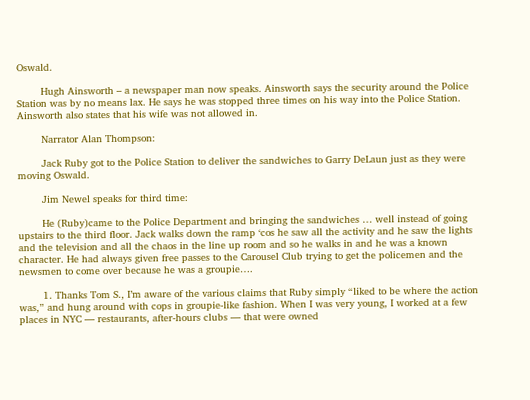Oswald.

        Hugh Ainsworth – a newspaper man now speaks. Ainsworth says the security around the Police Station was by no means lax. He says he was stopped three times on his way into the Police Station. Ainsworth also states that his wife was not allowed in.

        Narrator Alan Thompson:

        Jack Ruby got to the Police Station to deliver the sandwiches to Garry DeLaun just as they were moving Oswald.

        Jim Newel speaks for third time:

        He (Ruby)came to the Police Department and bringing the sandwiches … well instead of going upstairs to the third floor. Jack walks down the ramp ‘cos he saw all the activity and he saw the lights and the television and all the chaos in the line up room and so he walks in and he was a known character. He had always given free passes to the Carousel Club trying to get the policemen and the newsmen to come over because he was a groupie….

        1. Thanks Tom S., I’m aware of the various claims that Ruby simply “liked to be where the action was,” and hung around with cops in groupie-like fashion. When I was very young, I worked at a few places in NYC — restaurants, after-hours clubs — that were owned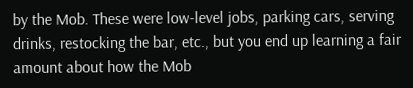by the Mob. These were low-level jobs, parking cars, serving drinks, restocking the bar, etc., but you end up learning a fair amount about how the Mob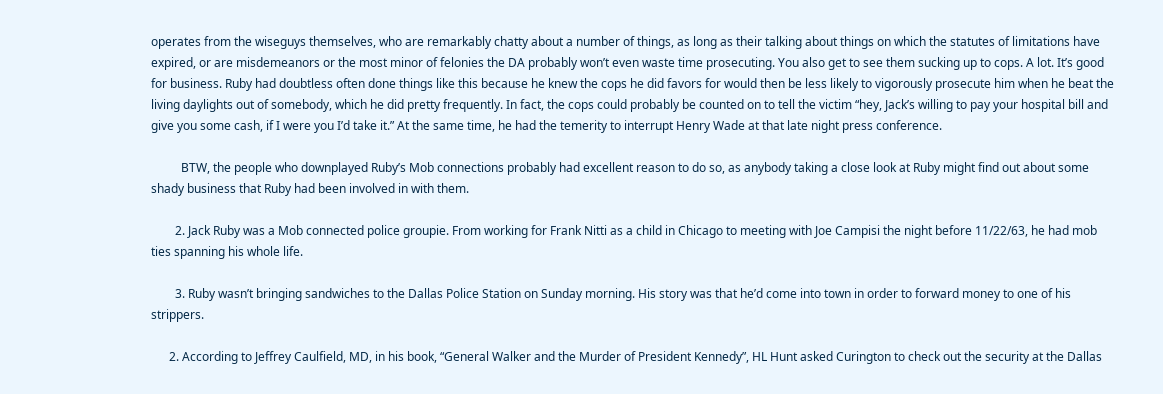operates from the wiseguys themselves, who are remarkably chatty about a number of things, as long as their talking about things on which the statutes of limitations have expired, or are misdemeanors or the most minor of felonies the DA probably won’t even waste time prosecuting. You also get to see them sucking up to cops. A lot. It’s good for business. Ruby had doubtless often done things like this because he knew the cops he did favors for would then be less likely to vigorously prosecute him when he beat the living daylights out of somebody, which he did pretty frequently. In fact, the cops could probably be counted on to tell the victim “hey, Jack’s willing to pay your hospital bill and give you some cash, if I were you I’d take it.” At the same time, he had the temerity to interrupt Henry Wade at that late night press conference.

          BTW, the people who downplayed Ruby’s Mob connections probably had excellent reason to do so, as anybody taking a close look at Ruby might find out about some shady business that Ruby had been involved in with them.

        2. Jack Ruby was a Mob connected police groupie. From working for Frank Nitti as a child in Chicago to meeting with Joe Campisi the night before 11/22/63, he had mob ties spanning his whole life.

        3. Ruby wasn’t bringing sandwiches to the Dallas Police Station on Sunday morning. His story was that he’d come into town in order to forward money to one of his strippers.

      2. According to Jeffrey Caulfield, MD, in his book, “General Walker and the Murder of President Kennedy”, HL Hunt asked Curington to check out the security at the Dallas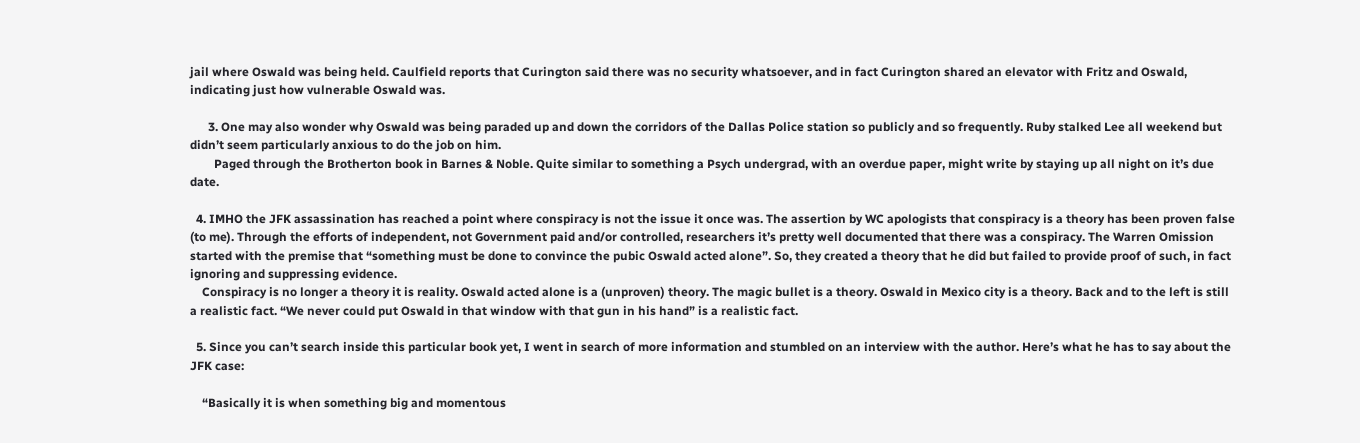jail where Oswald was being held. Caulfield reports that Curington said there was no security whatsoever, and in fact Curington shared an elevator with Fritz and Oswald, indicating just how vulnerable Oswald was.

      3. One may also wonder why Oswald was being paraded up and down the corridors of the Dallas Police station so publicly and so frequently. Ruby stalked Lee all weekend but didn’t seem particularly anxious to do the job on him.
        Paged through the Brotherton book in Barnes & Noble. Quite similar to something a Psych undergrad, with an overdue paper, might write by staying up all night on it’s due date.

  4. IMHO the JFK assassination has reached a point where conspiracy is not the issue it once was. The assertion by WC apologists that conspiracy is a theory has been proven false (to me). Through the efforts of independent, not Government paid and/or controlled, researchers it’s pretty well documented that there was a conspiracy. The Warren Omission started with the premise that “something must be done to convince the pubic Oswald acted alone”. So, they created a theory that he did but failed to provide proof of such, in fact ignoring and suppressing evidence.
    Conspiracy is no longer a theory it is reality. Oswald acted alone is a (unproven) theory. The magic bullet is a theory. Oswald in Mexico city is a theory. Back and to the left is still a realistic fact. “We never could put Oswald in that window with that gun in his hand” is a realistic fact.

  5. Since you can’t search inside this particular book yet, I went in search of more information and stumbled on an interview with the author. Here’s what he has to say about the JFK case:

    “Basically it is when something big and momentous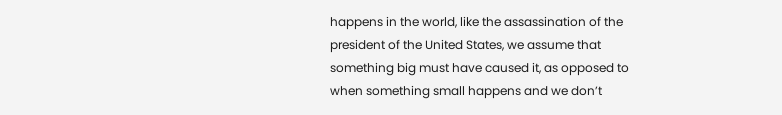happens in the world, like the assassination of the president of the United States, we assume that something big must have caused it, as opposed to when something small happens and we don’t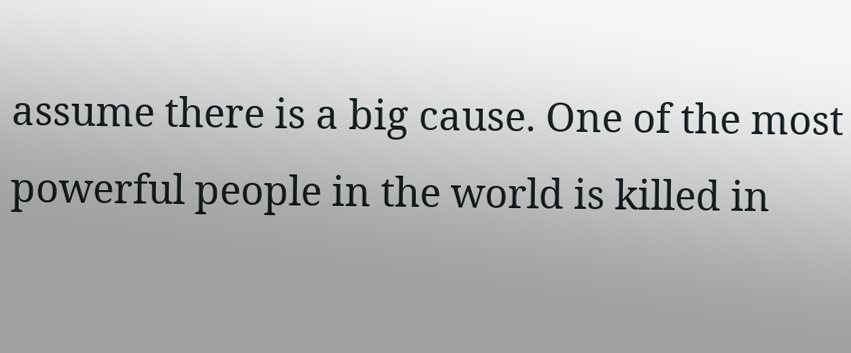assume there is a big cause. One of the most powerful people in the world is killed in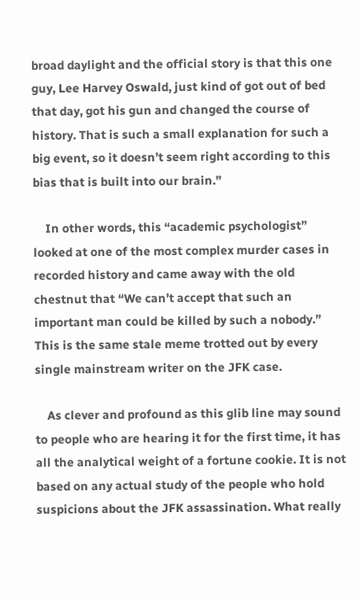broad daylight and the official story is that this one guy, Lee Harvey Oswald, just kind of got out of bed that day, got his gun and changed the course of history. That is such a small explanation for such a big event, so it doesn’t seem right according to this bias that is built into our brain.”

    In other words, this “academic psychologist” looked at one of the most complex murder cases in recorded history and came away with the old chestnut that “We can’t accept that such an important man could be killed by such a nobody.” This is the same stale meme trotted out by every single mainstream writer on the JFK case.

    As clever and profound as this glib line may sound to people who are hearing it for the first time, it has all the analytical weight of a fortune cookie. It is not based on any actual study of the people who hold suspicions about the JFK assassination. What really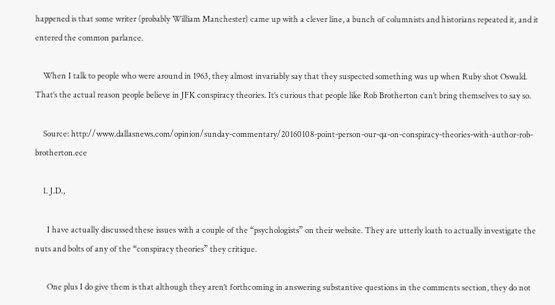happened is that some writer (probably William Manchester) came up with a clever line, a bunch of columnists and historians repeated it, and it entered the common parlance.

    When I talk to people who were around in 1963, they almost invariably say that they suspected something was up when Ruby shot Oswald. That’s the actual reason people believe in JFK conspiracy theories. It’s curious that people like Rob Brotherton can’t bring themselves to say so.

    Source: http://www.dallasnews.com/opinion/sunday-commentary/20160108-point-person-our-qa-on-conspiracy-theories-with-author-rob-brotherton.ece

    1. J.D.,

      I have actually discussed these issues with a couple of the “psychologists” on their website. They are utterly loath to actually investigate the nuts and bolts of any of the “conspiracy theories” they critique.

      One plus I do give them is that although they aren’t forthcoming in answering substantive questions in the comments section, they do not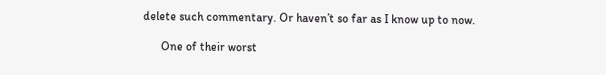delete such commentary. Or haven’t so far as I know up to now.

      One of their worst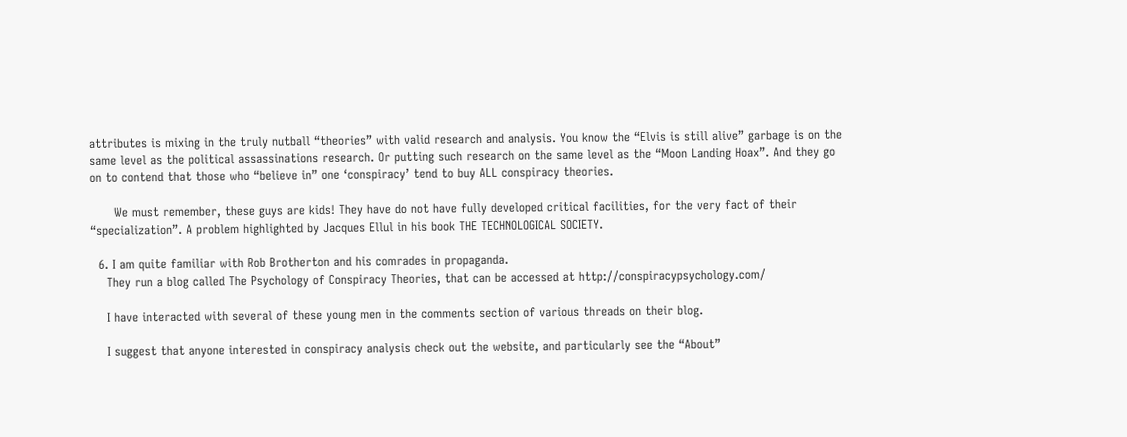attributes is mixing in the truly nutball “theories” with valid research and analysis. You know the “Elvis is still alive” garbage is on the same level as the political assassinations research. Or putting such research on the same level as the “Moon Landing Hoax”. And they go on to contend that those who “believe in” one ‘conspiracy’ tend to buy ALL conspiracy theories.

      We must remember, these guys are kids! They have do not have fully developed critical facilities, for the very fact of their “specialization”. A problem highlighted by Jacques Ellul in his book THE TECHNOLOGICAL SOCIETY.

  6. I am quite familiar with Rob Brotherton and his comrades in propaganda.
    They run a blog called The Psychology of Conspiracy Theories, that can be accessed at http://conspiracypsychology.com/

    I have interacted with several of these young men in the comments section of various threads on their blog.

    I suggest that anyone interested in conspiracy analysis check out the website, and particularly see the “About”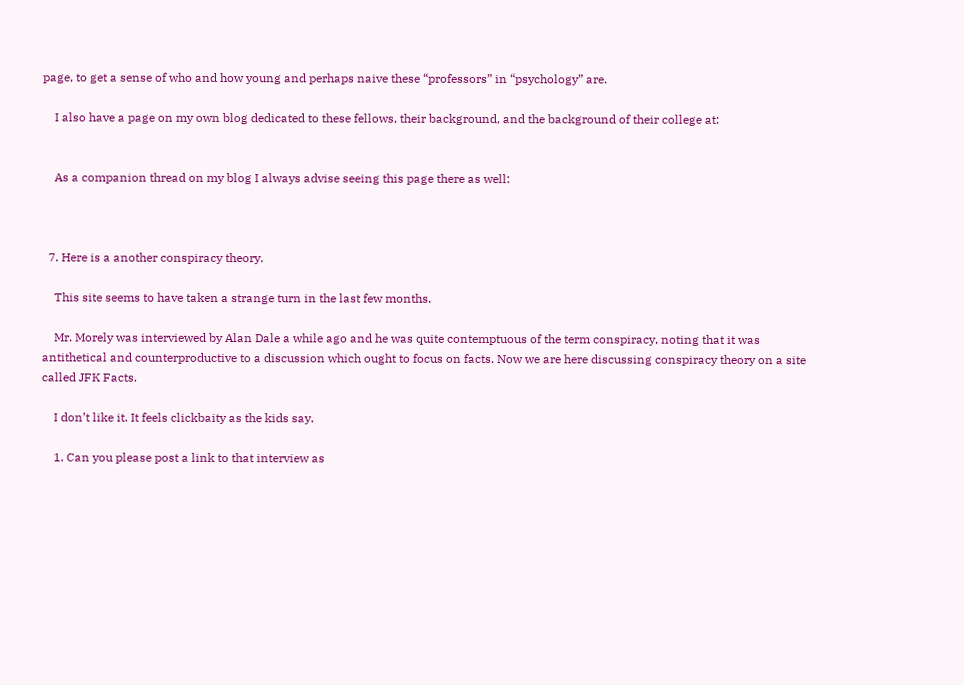page, to get a sense of who and how young and perhaps naive these “professors” in “psychology” are.

    I also have a page on my own blog dedicated to these fellows, their background, and the background of their college at:


    As a companion thread on my blog I always advise seeing this page there as well:



  7. Here is a another conspiracy theory.

    This site seems to have taken a strange turn in the last few months.

    Mr. Morely was interviewed by Alan Dale a while ago and he was quite contemptuous of the term conspiracy, noting that it was antithetical and counterproductive to a discussion which ought to focus on facts. Now we are here discussing conspiracy theory on a site called JFK Facts.

    I don’t like it. It feels clickbaity as the kids say.

    1. Can you please post a link to that interview as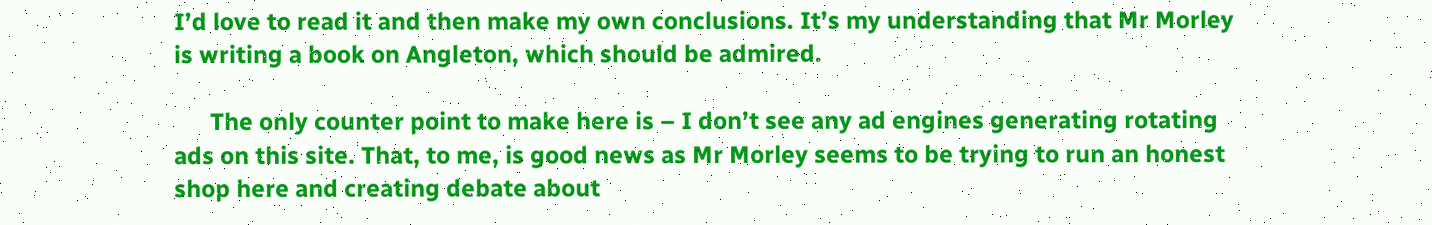I’d love to read it and then make my own conclusions. It’s my understanding that Mr Morley is writing a book on Angleton, which should be admired.

      The only counter point to make here is – I don’t see any ad engines generating rotating ads on this site. That, to me, is good news as Mr Morley seems to be trying to run an honest shop here and creating debate about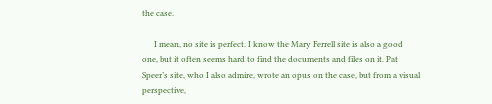the case.

      I mean, no site is perfect. I know the Mary Ferrell site is also a good one, but it often seems hard to find the documents and files on it. Pat Speer’s site, who I also admire, wrote an opus on the case, but from a visual perspective,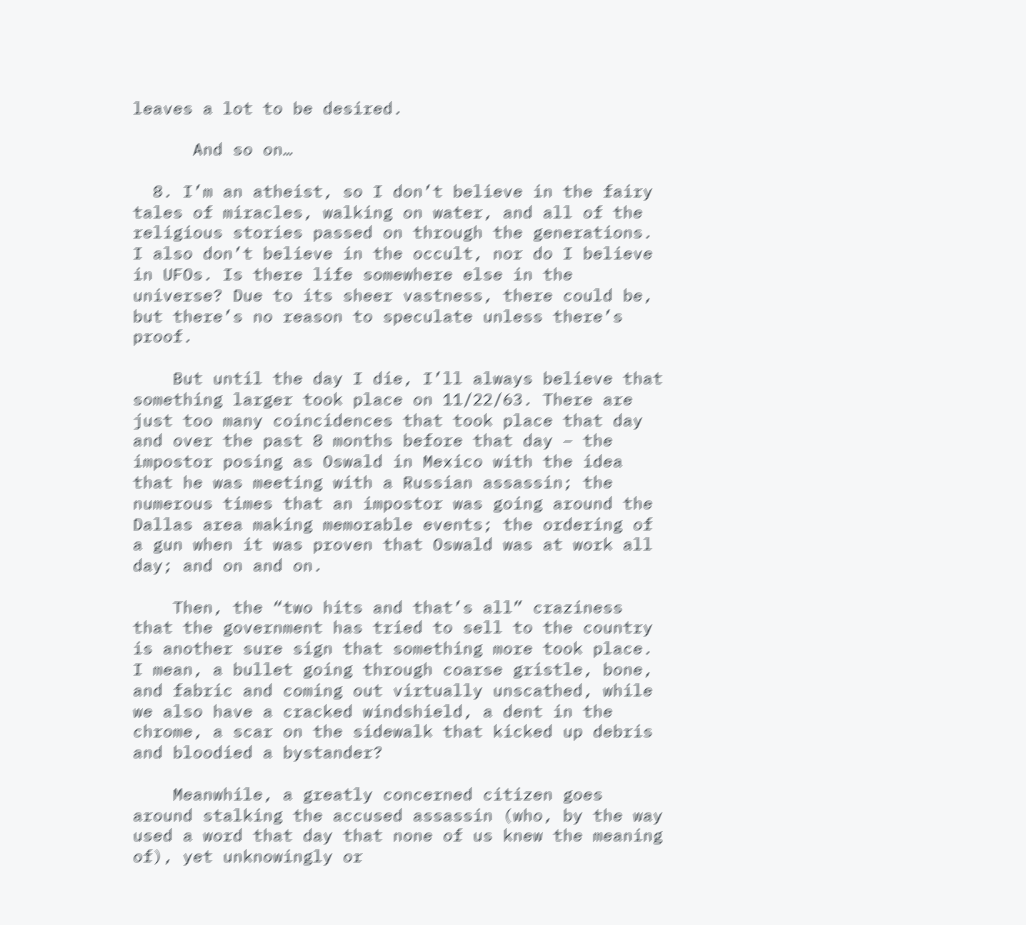leaves a lot to be desired.

      And so on…

  8. I’m an atheist, so I don’t believe in the fairy tales of miracles, walking on water, and all of the religious stories passed on through the generations. I also don’t believe in the occult, nor do I believe in UFOs. Is there life somewhere else in the universe? Due to its sheer vastness, there could be, but there’s no reason to speculate unless there’s proof.

    But until the day I die, I’ll always believe that something larger took place on 11/22/63. There are just too many coincidences that took place that day and over the past 8 months before that day – the impostor posing as Oswald in Mexico with the idea that he was meeting with a Russian assassin; the numerous times that an impostor was going around the Dallas area making memorable events; the ordering of a gun when it was proven that Oswald was at work all day; and on and on.

    Then, the “two hits and that’s all” craziness that the government has tried to sell to the country is another sure sign that something more took place. I mean, a bullet going through coarse gristle, bone, and fabric and coming out virtually unscathed, while we also have a cracked windshield, a dent in the chrome, a scar on the sidewalk that kicked up debris and bloodied a bystander?

    Meanwhile, a greatly concerned citizen goes around stalking the accused assassin (who, by the way used a word that day that none of us knew the meaning of), yet unknowingly or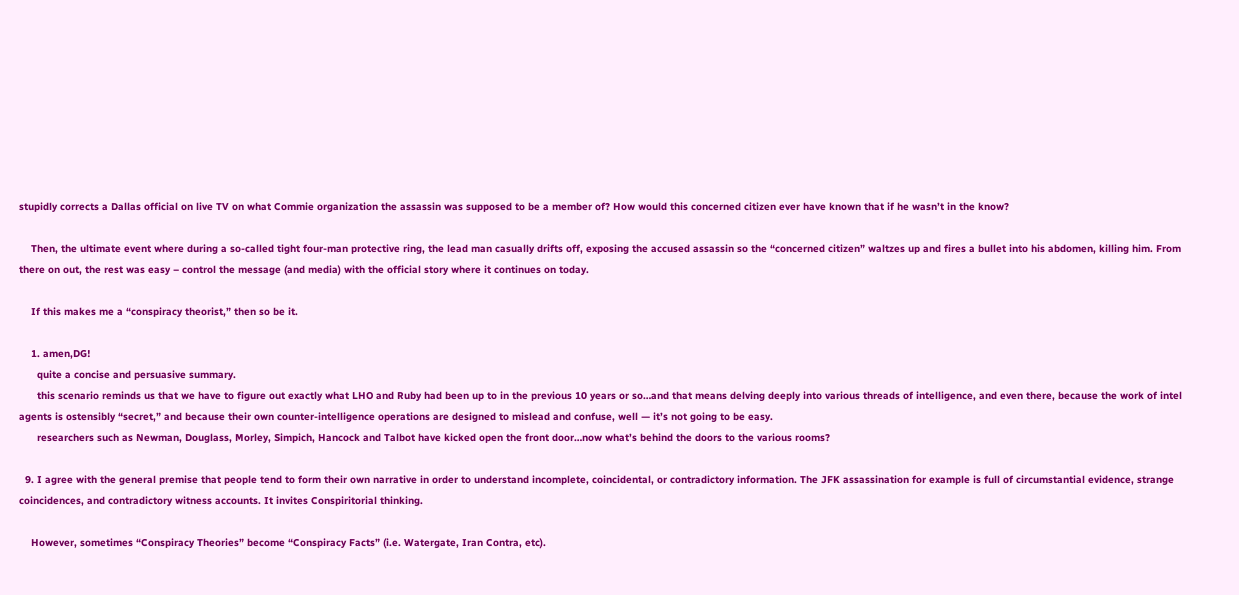stupidly corrects a Dallas official on live TV on what Commie organization the assassin was supposed to be a member of? How would this concerned citizen ever have known that if he wasn’t in the know?

    Then, the ultimate event where during a so-called tight four-man protective ring, the lead man casually drifts off, exposing the accused assassin so the “concerned citizen” waltzes up and fires a bullet into his abdomen, killing him. From there on out, the rest was easy – control the message (and media) with the official story where it continues on today.

    If this makes me a “conspiracy theorist,” then so be it.

    1. amen,DG!
      quite a concise and persuasive summary.
      this scenario reminds us that we have to figure out exactly what LHO and Ruby had been up to in the previous 10 years or so…and that means delving deeply into various threads of intelligence, and even there, because the work of intel agents is ostensibly “secret,” and because their own counter-intelligence operations are designed to mislead and confuse, well — it’s not going to be easy.
      researchers such as Newman, Douglass, Morley, Simpich, Hancock and Talbot have kicked open the front door…now what’s behind the doors to the various rooms?

  9. I agree with the general premise that people tend to form their own narrative in order to understand incomplete, coincidental, or contradictory information. The JFK assassination for example is full of circumstantial evidence, strange coincidences, and contradictory witness accounts. It invites Conspiritorial thinking.

    However, sometimes “Conspiracy Theories” become “Conspiracy Facts” (i.e. Watergate, Iran Contra, etc).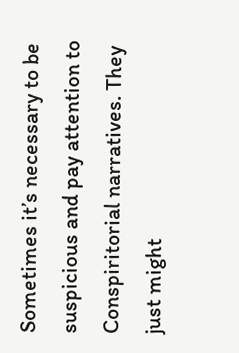Sometimes it’s necessary to be suspicious and pay attention to Conspiritorial narratives. They just might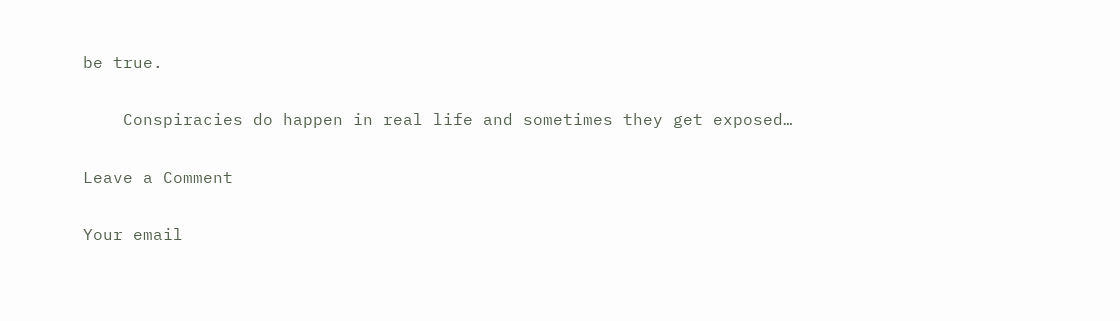be true.

    Conspiracies do happen in real life and sometimes they get exposed…

Leave a Comment

Your email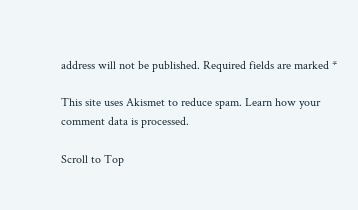address will not be published. Required fields are marked *

This site uses Akismet to reduce spam. Learn how your comment data is processed.

Scroll to Top